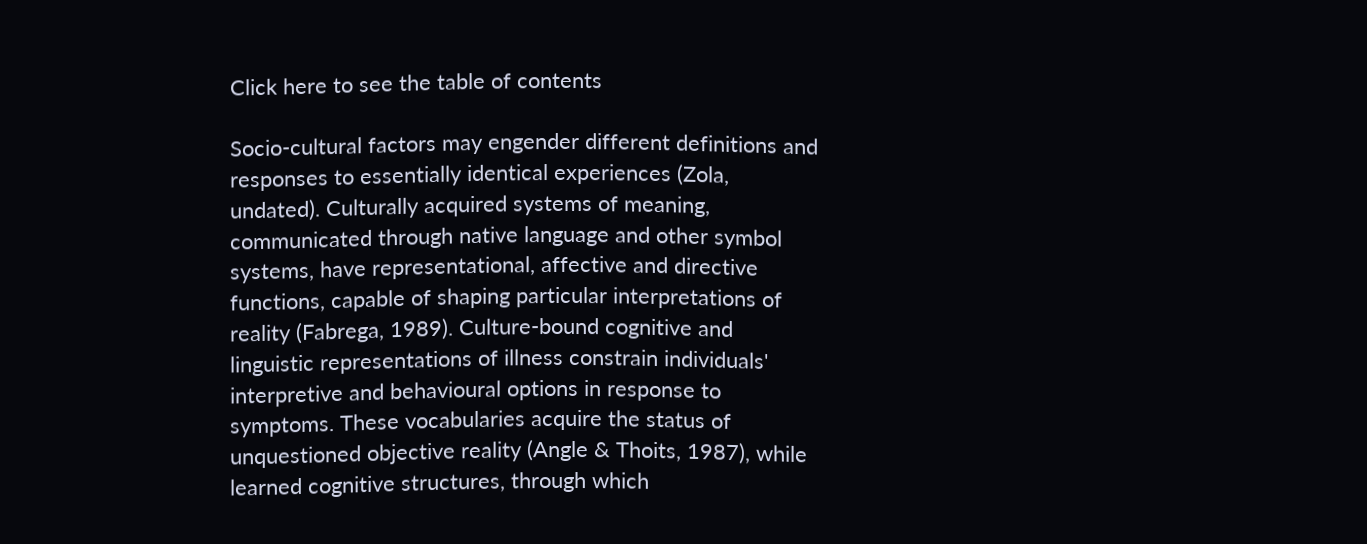Click here to see the table of contents

Socio-cultural factors may engender different definitions and responses to essentially identical experiences (Zola, undated). Culturally acquired systems of meaning, communicated through native language and other symbol systems, have representational, affective and directive functions, capable of shaping particular interpretations of reality (Fabrega, 1989). Culture-bound cognitive and linguistic representations of illness constrain individuals' interpretive and behavioural options in response to symptoms. These vocabularies acquire the status of unquestioned objective reality (Angle & Thoits, 1987), while learned cognitive structures, through which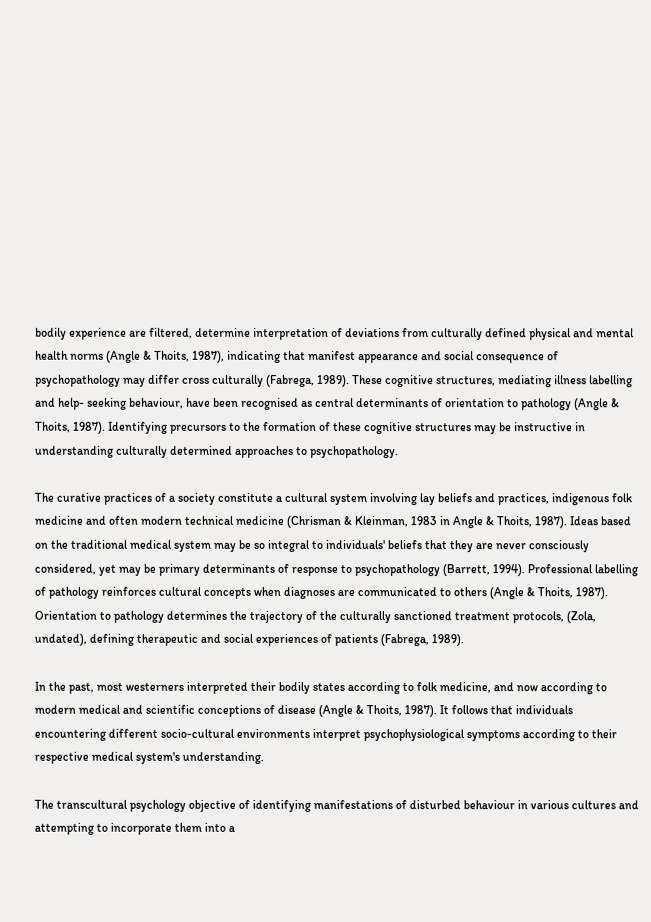bodily experience are filtered, determine interpretation of deviations from culturally defined physical and mental health norms (Angle & Thoits, 1987), indicating that manifest appearance and social consequence of psychopathology may differ cross culturally (Fabrega, 1989). These cognitive structures, mediating illness labelling and help- seeking behaviour, have been recognised as central determinants of orientation to pathology (Angle & Thoits, 1987). Identifying precursors to the formation of these cognitive structures may be instructive in understanding culturally determined approaches to psychopathology.

The curative practices of a society constitute a cultural system involving lay beliefs and practices, indigenous folk medicine and often modern technical medicine (Chrisman & Kleinman, 1983 in Angle & Thoits, 1987). Ideas based on the traditional medical system may be so integral to individuals' beliefs that they are never consciously considered, yet may be primary determinants of response to psychopathology (Barrett, 1994). Professional labelling of pathology reinforces cultural concepts when diagnoses are communicated to others (Angle & Thoits, 1987). Orientation to pathology determines the trajectory of the culturally sanctioned treatment protocols, (Zola, undated), defining therapeutic and social experiences of patients (Fabrega, 1989).

In the past, most westerners interpreted their bodily states according to folk medicine, and now according to modern medical and scientific conceptions of disease (Angle & Thoits, 1987). It follows that individuals encountering different socio-cultural environments interpret psychophysiological symptoms according to their respective medical system's understanding.

The transcultural psychology objective of identifying manifestations of disturbed behaviour in various cultures and attempting to incorporate them into a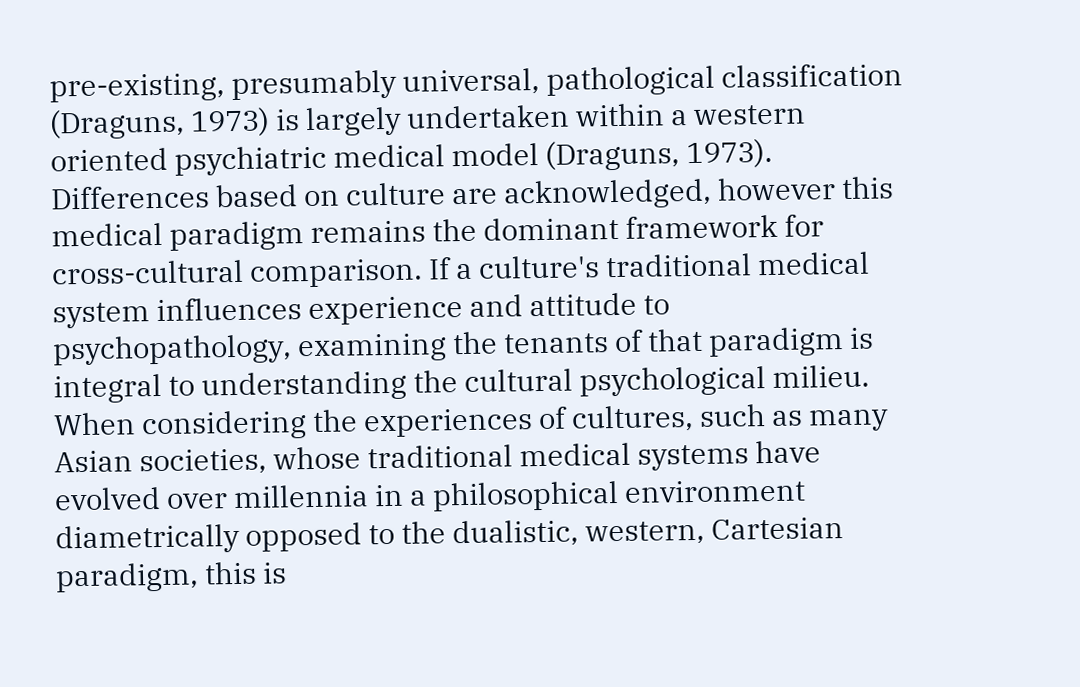pre-existing, presumably universal, pathological classification (Draguns, 1973) is largely undertaken within a western oriented psychiatric medical model (Draguns, 1973). Differences based on culture are acknowledged, however this medical paradigm remains the dominant framework for cross-cultural comparison. If a culture's traditional medical system influences experience and attitude to psychopathology, examining the tenants of that paradigm is integral to understanding the cultural psychological milieu. When considering the experiences of cultures, such as many Asian societies, whose traditional medical systems have evolved over millennia in a philosophical environment diametrically opposed to the dualistic, western, Cartesian paradigm, this is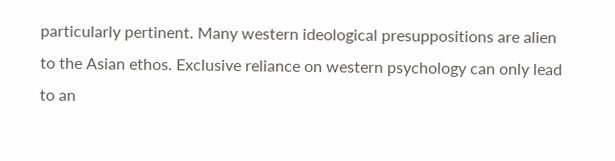particularly pertinent. Many western ideological presuppositions are alien to the Asian ethos. Exclusive reliance on western psychology can only lead to an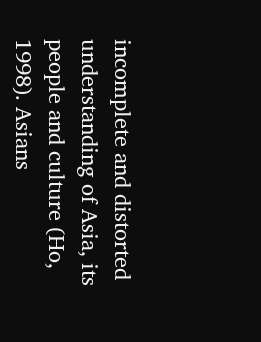incomplete and distorted understanding of Asia, its people and culture (Ho, 1998). Asians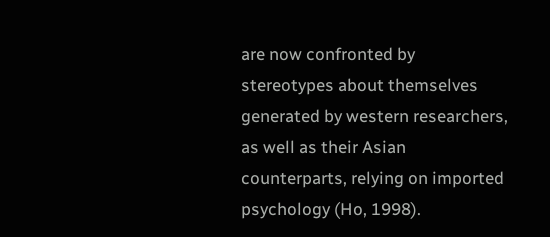are now confronted by stereotypes about themselves generated by western researchers, as well as their Asian counterparts, relying on imported psychology (Ho, 1998).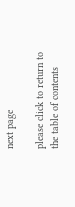next page

please click to return to the table of contents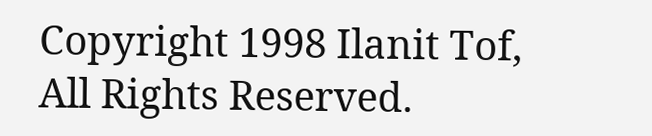Copyright 1998 Ilanit Tof, All Rights Reserved.